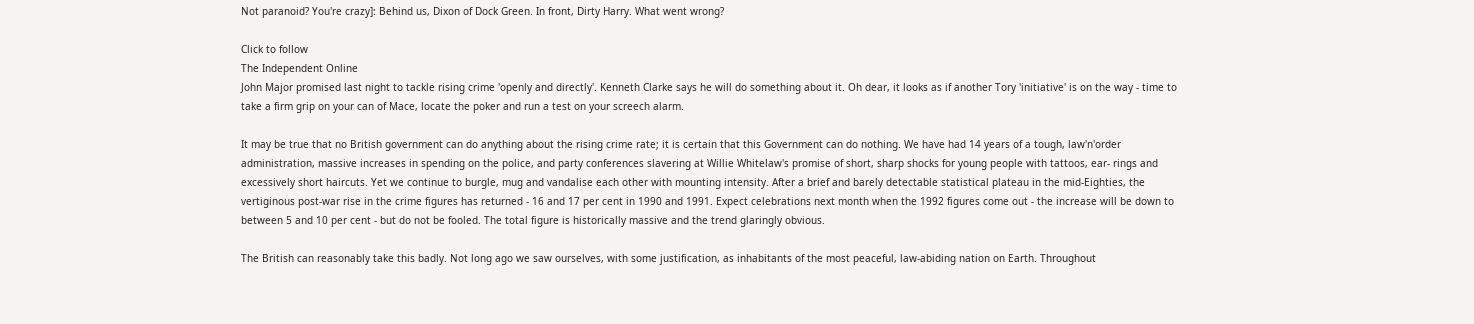Not paranoid? You're crazy]: Behind us, Dixon of Dock Green. In front, Dirty Harry. What went wrong?

Click to follow
The Independent Online
John Major promised last night to tackle rising crime 'openly and directly'. Kenneth Clarke says he will do something about it. Oh dear, it looks as if another Tory 'initiative' is on the way - time to take a firm grip on your can of Mace, locate the poker and run a test on your screech alarm.

It may be true that no British government can do anything about the rising crime rate; it is certain that this Government can do nothing. We have had 14 years of a tough, law'n'order administration, massive increases in spending on the police, and party conferences slavering at Willie Whitelaw's promise of short, sharp shocks for young people with tattoos, ear- rings and excessively short haircuts. Yet we continue to burgle, mug and vandalise each other with mounting intensity. After a brief and barely detectable statistical plateau in the mid-Eighties, the vertiginous post-war rise in the crime figures has returned - 16 and 17 per cent in 1990 and 1991. Expect celebrations next month when the 1992 figures come out - the increase will be down to between 5 and 10 per cent - but do not be fooled. The total figure is historically massive and the trend glaringly obvious.

The British can reasonably take this badly. Not long ago we saw ourselves, with some justification, as inhabitants of the most peaceful, law-abiding nation on Earth. Throughout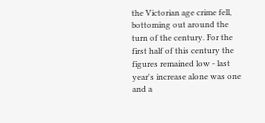the Victorian age crime fell, bottoming out around the turn of the century. For the first half of this century the figures remained low - last year's increase alone was one and a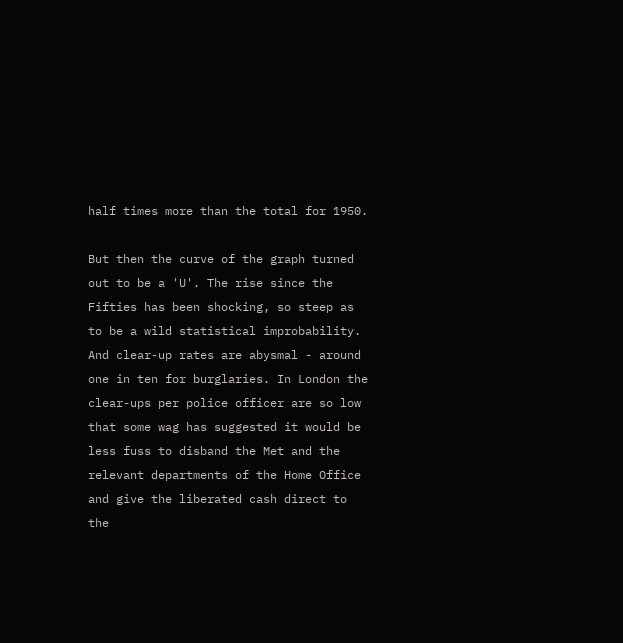half times more than the total for 1950.

But then the curve of the graph turned out to be a 'U'. The rise since the Fifties has been shocking, so steep as to be a wild statistical improbability. And clear-up rates are abysmal - around one in ten for burglaries. In London the clear-ups per police officer are so low that some wag has suggested it would be less fuss to disband the Met and the relevant departments of the Home Office and give the liberated cash direct to the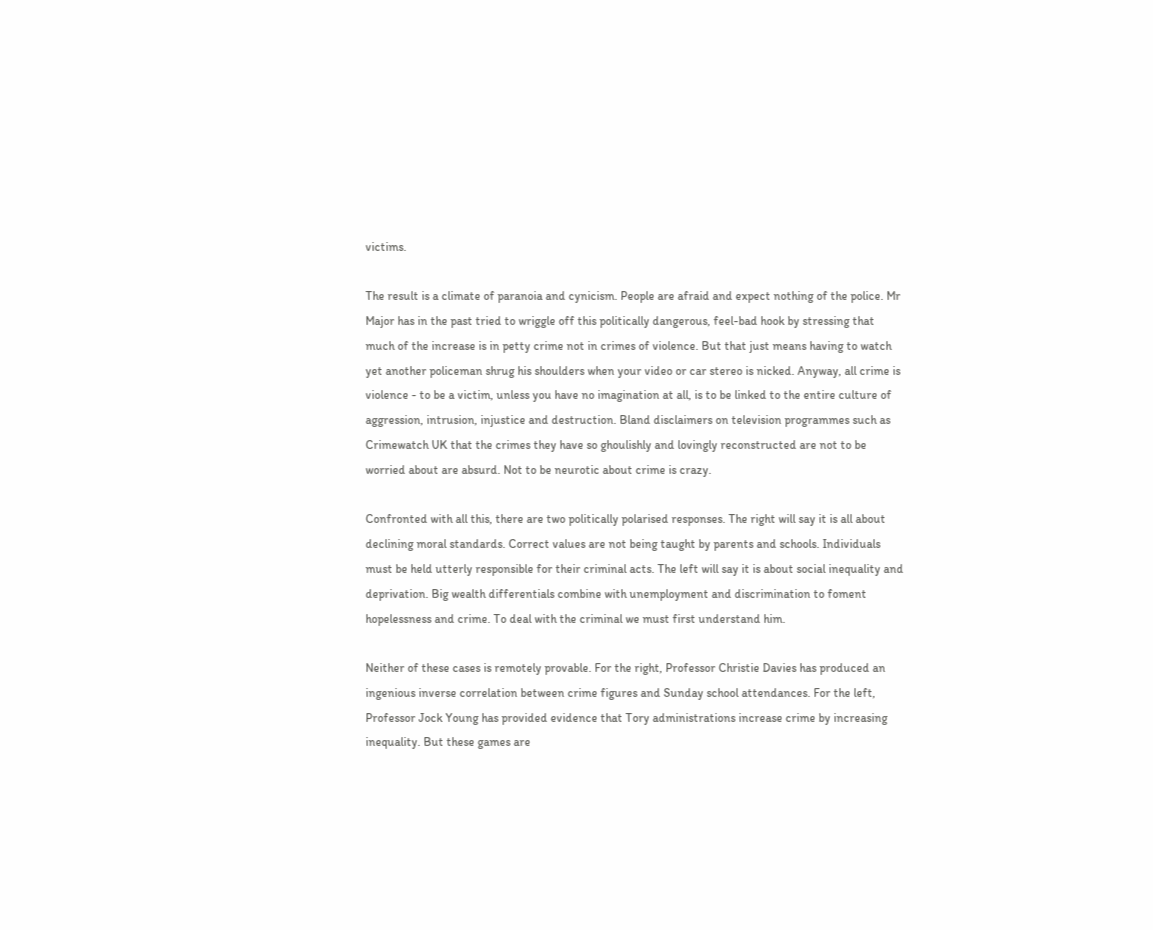victims.

The result is a climate of paranoia and cynicism. People are afraid and expect nothing of the police. Mr Major has in the past tried to wriggle off this politically dangerous, feel-bad hook by stressing that much of the increase is in petty crime not in crimes of violence. But that just means having to watch yet another policeman shrug his shoulders when your video or car stereo is nicked. Anyway, all crime is violence - to be a victim, unless you have no imagination at all, is to be linked to the entire culture of aggression, intrusion, injustice and destruction. Bland disclaimers on television programmes such as Crimewatch UK that the crimes they have so ghoulishly and lovingly reconstructed are not to be worried about are absurd. Not to be neurotic about crime is crazy.

Confronted with all this, there are two politically polarised responses. The right will say it is all about declining moral standards. Correct values are not being taught by parents and schools. Individuals must be held utterly responsible for their criminal acts. The left will say it is about social inequality and deprivation. Big wealth differentials combine with unemployment and discrimination to foment hopelessness and crime. To deal with the criminal we must first understand him.

Neither of these cases is remotely provable. For the right, Professor Christie Davies has produced an ingenious inverse correlation between crime figures and Sunday school attendances. For the left, Professor Jock Young has provided evidence that Tory administrations increase crime by increasing inequality. But these games are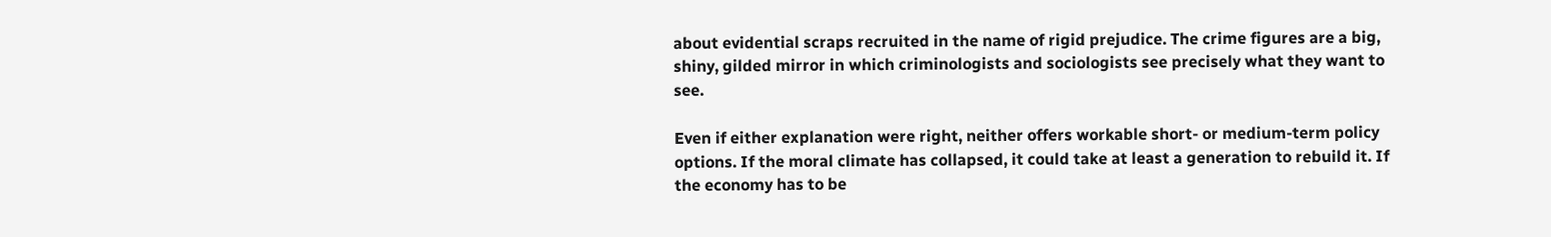about evidential scraps recruited in the name of rigid prejudice. The crime figures are a big, shiny, gilded mirror in which criminologists and sociologists see precisely what they want to see.

Even if either explanation were right, neither offers workable short- or medium-term policy options. If the moral climate has collapsed, it could take at least a generation to rebuild it. If the economy has to be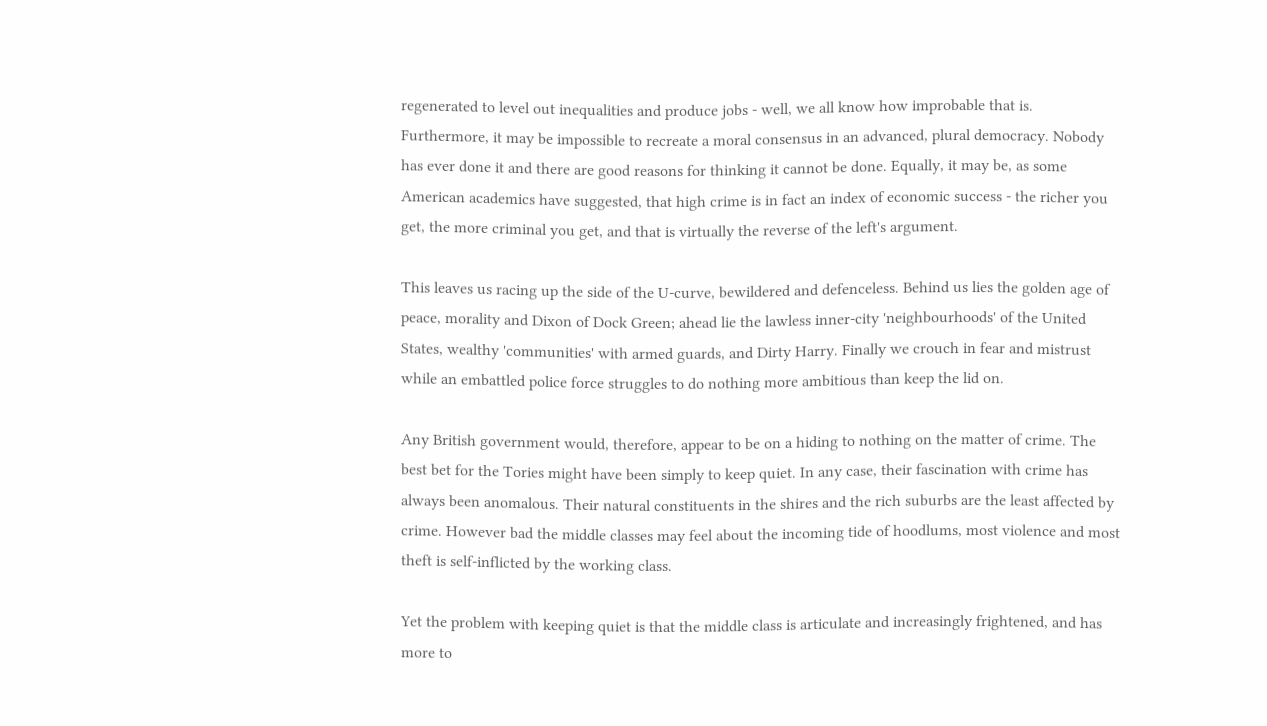regenerated to level out inequalities and produce jobs - well, we all know how improbable that is. Furthermore, it may be impossible to recreate a moral consensus in an advanced, plural democracy. Nobody has ever done it and there are good reasons for thinking it cannot be done. Equally, it may be, as some American academics have suggested, that high crime is in fact an index of economic success - the richer you get, the more criminal you get, and that is virtually the reverse of the left's argument.

This leaves us racing up the side of the U-curve, bewildered and defenceless. Behind us lies the golden age of peace, morality and Dixon of Dock Green; ahead lie the lawless inner-city 'neighbourhoods' of the United States, wealthy 'communities' with armed guards, and Dirty Harry. Finally we crouch in fear and mistrust while an embattled police force struggles to do nothing more ambitious than keep the lid on.

Any British government would, therefore, appear to be on a hiding to nothing on the matter of crime. The best bet for the Tories might have been simply to keep quiet. In any case, their fascination with crime has always been anomalous. Their natural constituents in the shires and the rich suburbs are the least affected by crime. However bad the middle classes may feel about the incoming tide of hoodlums, most violence and most theft is self-inflicted by the working class.

Yet the problem with keeping quiet is that the middle class is articulate and increasingly frightened, and has more to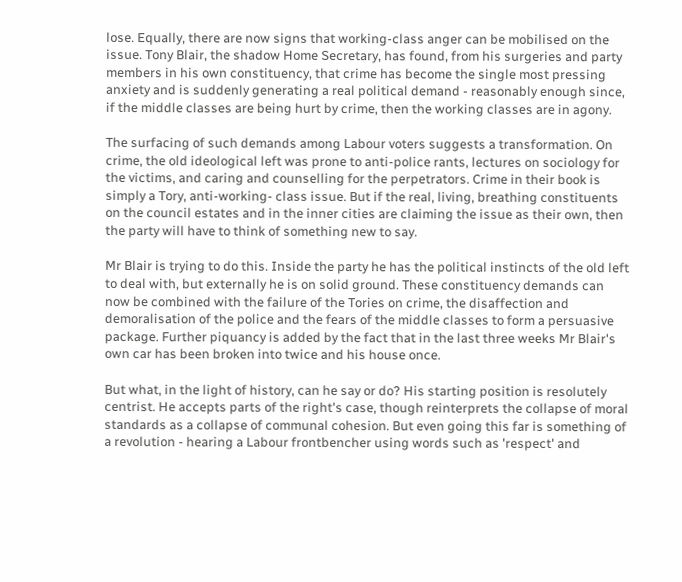lose. Equally, there are now signs that working-class anger can be mobilised on the issue. Tony Blair, the shadow Home Secretary, has found, from his surgeries and party members in his own constituency, that crime has become the single most pressing anxiety and is suddenly generating a real political demand - reasonably enough since, if the middle classes are being hurt by crime, then the working classes are in agony.

The surfacing of such demands among Labour voters suggests a transformation. On crime, the old ideological left was prone to anti-police rants, lectures on sociology for the victims, and caring and counselling for the perpetrators. Crime in their book is simply a Tory, anti-working- class issue. But if the real, living, breathing constituents on the council estates and in the inner cities are claiming the issue as their own, then the party will have to think of something new to say.

Mr Blair is trying to do this. Inside the party he has the political instincts of the old left to deal with, but externally he is on solid ground. These constituency demands can now be combined with the failure of the Tories on crime, the disaffection and demoralisation of the police and the fears of the middle classes to form a persuasive package. Further piquancy is added by the fact that in the last three weeks Mr Blair's own car has been broken into twice and his house once.

But what, in the light of history, can he say or do? His starting position is resolutely centrist. He accepts parts of the right's case, though reinterprets the collapse of moral standards as a collapse of communal cohesion. But even going this far is something of a revolution - hearing a Labour frontbencher using words such as 'respect' and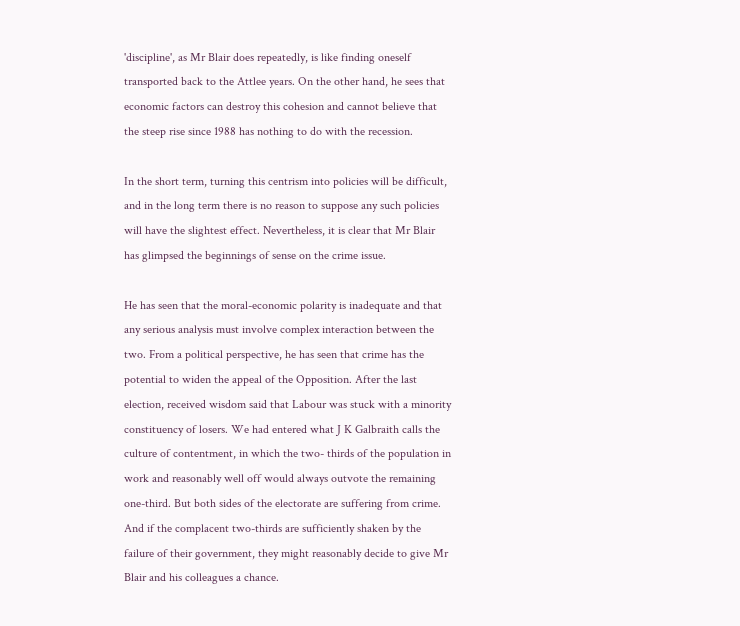'discipline', as Mr Blair does repeatedly, is like finding oneself transported back to the Attlee years. On the other hand, he sees that economic factors can destroy this cohesion and cannot believe that the steep rise since 1988 has nothing to do with the recession.

In the short term, turning this centrism into policies will be difficult, and in the long term there is no reason to suppose any such policies will have the slightest effect. Nevertheless, it is clear that Mr Blair has glimpsed the beginnings of sense on the crime issue.

He has seen that the moral-economic polarity is inadequate and that any serious analysis must involve complex interaction between the two. From a political perspective, he has seen that crime has the potential to widen the appeal of the Opposition. After the last election, received wisdom said that Labour was stuck with a minority constituency of losers. We had entered what J K Galbraith calls the culture of contentment, in which the two- thirds of the population in work and reasonably well off would always outvote the remaining one-third. But both sides of the electorate are suffering from crime. And if the complacent two-thirds are sufficiently shaken by the failure of their government, they might reasonably decide to give Mr Blair and his colleagues a chance.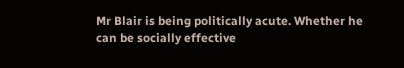Mr Blair is being politically acute. Whether he can be socially effective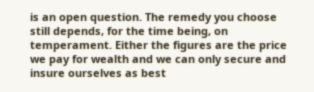is an open question. The remedy you choose still depends, for the time being, on temperament. Either the figures are the price we pay for wealth and we can only secure and insure ourselves as best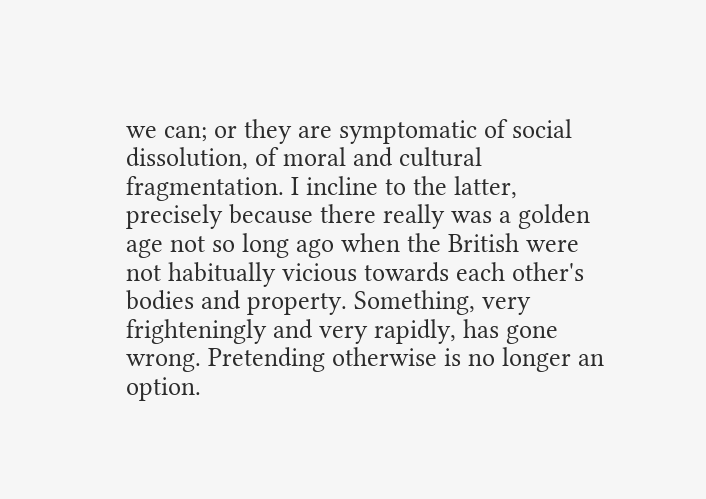we can; or they are symptomatic of social dissolution, of moral and cultural fragmentation. I incline to the latter, precisely because there really was a golden age not so long ago when the British were not habitually vicious towards each other's bodies and property. Something, very frighteningly and very rapidly, has gone wrong. Pretending otherwise is no longer an option.